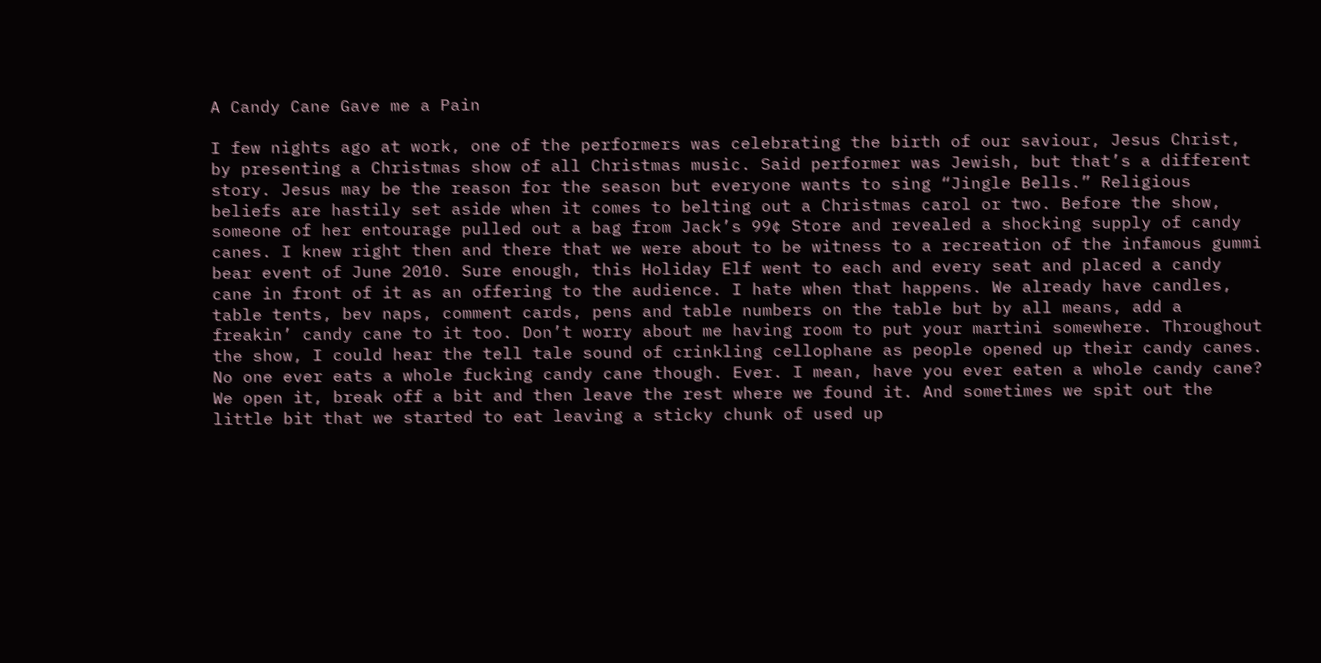A Candy Cane Gave me a Pain

I few nights ago at work, one of the performers was celebrating the birth of our saviour, Jesus Christ, by presenting a Christmas show of all Christmas music. Said performer was Jewish, but that’s a different story. Jesus may be the reason for the season but everyone wants to sing “Jingle Bells.” Religious beliefs are hastily set aside when it comes to belting out a Christmas carol or two. Before the show, someone of her entourage pulled out a bag from Jack’s 99¢ Store and revealed a shocking supply of candy canes. I knew right then and there that we were about to be witness to a recreation of the infamous gummi bear event of June 2010. Sure enough, this Holiday Elf went to each and every seat and placed a candy cane in front of it as an offering to the audience. I hate when that happens. We already have candles, table tents, bev naps, comment cards, pens and table numbers on the table but by all means, add a freakin’ candy cane to it too. Don’t worry about me having room to put your martini somewhere. Throughout the show, I could hear the tell tale sound of crinkling cellophane as people opened up their candy canes. No one ever eats a whole fucking candy cane though. Ever. I mean, have you ever eaten a whole candy cane? We open it, break off a bit and then leave the rest where we found it. And sometimes we spit out the little bit that we started to eat leaving a sticky chunk of used up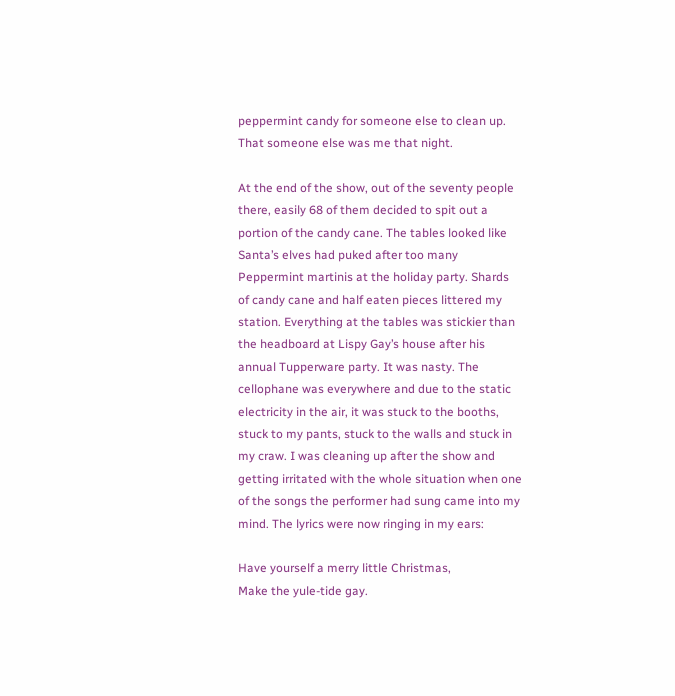peppermint candy for someone else to clean up. That someone else was me that night.

At the end of the show, out of the seventy people there, easily 68 of them decided to spit out a portion of the candy cane. The tables looked like Santa’s elves had puked after too many Peppermint martinis at the holiday party. Shards of candy cane and half eaten pieces littered my station. Everything at the tables was stickier than the headboard at Lispy Gay’s house after his annual Tupperware party. It was nasty. The cellophane was everywhere and due to the static electricity in the air, it was stuck to the booths, stuck to my pants, stuck to the walls and stuck in my craw. I was cleaning up after the show and getting irritated with the whole situation when one of the songs the performer had sung came into my mind. The lyrics were now ringing in my ears:

Have yourself a merry little Christmas,
Make the yule-tide gay.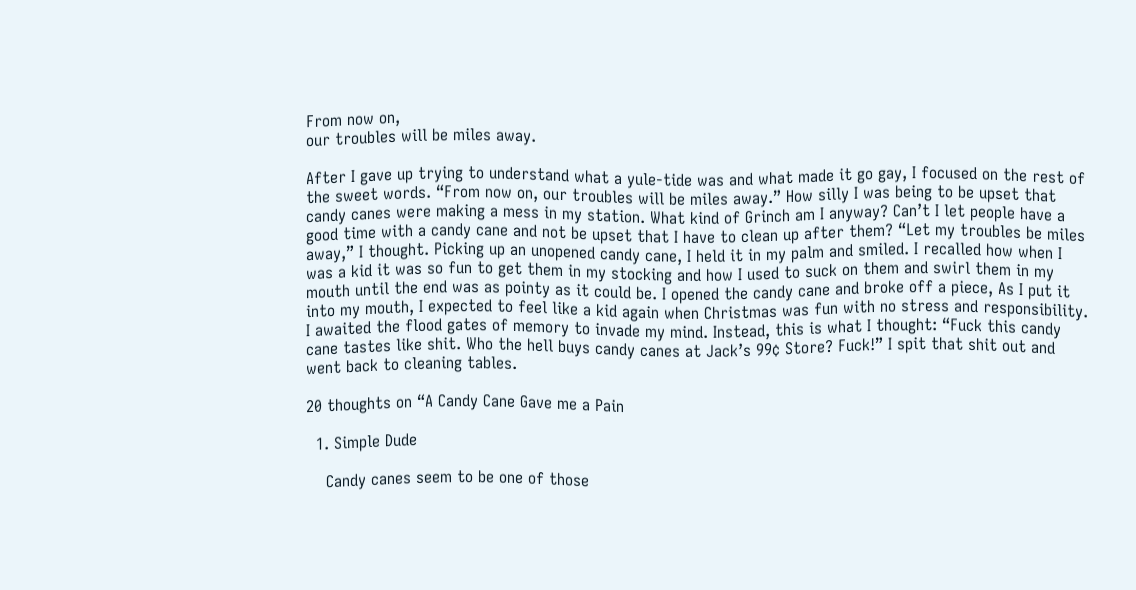From now on,
our troubles will be miles away.

After I gave up trying to understand what a yule-tide was and what made it go gay, I focused on the rest of the sweet words. “From now on, our troubles will be miles away.” How silly I was being to be upset that candy canes were making a mess in my station. What kind of Grinch am I anyway? Can’t I let people have a good time with a candy cane and not be upset that I have to clean up after them? “Let my troubles be miles away,” I thought. Picking up an unopened candy cane, I held it in my palm and smiled. I recalled how when I was a kid it was so fun to get them in my stocking and how I used to suck on them and swirl them in my mouth until the end was as pointy as it could be. I opened the candy cane and broke off a piece, As I put it into my mouth, I expected to feel like a kid again when Christmas was fun with no stress and responsibility. I awaited the flood gates of memory to invade my mind. Instead, this is what I thought: “Fuck this candy cane tastes like shit. Who the hell buys candy canes at Jack’s 99¢ Store? Fuck!” I spit that shit out and went back to cleaning tables.

20 thoughts on “A Candy Cane Gave me a Pain

  1. Simple Dude

    Candy canes seem to be one of those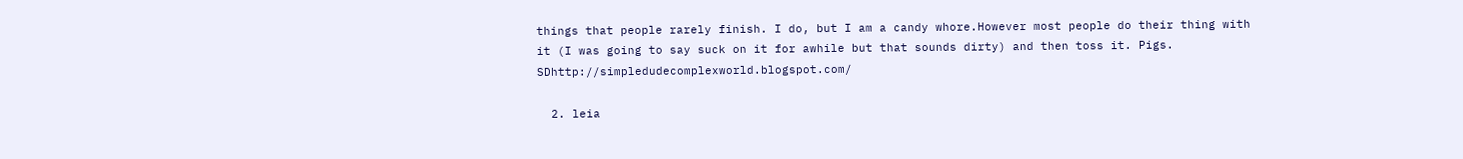things that people rarely finish. I do, but I am a candy whore.However most people do their thing with it (I was going to say suck on it for awhile but that sounds dirty) and then toss it. Pigs. SDhttp://simpledudecomplexworld.blogspot.com/

  2. leia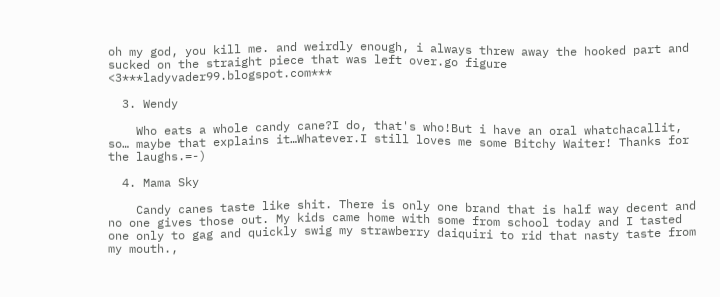oh my god, you kill me. and weirdly enough, i always threw away the hooked part and sucked on the straight piece that was left over.go figure <3***ladyvader99.blogspot.com***

  3. Wendy

    Who eats a whole candy cane?I do, that's who!But i have an oral whatchacallit, so… maybe that explains it…Whatever.I still loves me some Bitchy Waiter! Thanks for the laughs.=-)

  4. Mama Sky

    Candy canes taste like shit. There is only one brand that is half way decent and no one gives those out. My kids came home with some from school today and I tasted one only to gag and quickly swig my strawberry daiquiri to rid that nasty taste from my mouth.,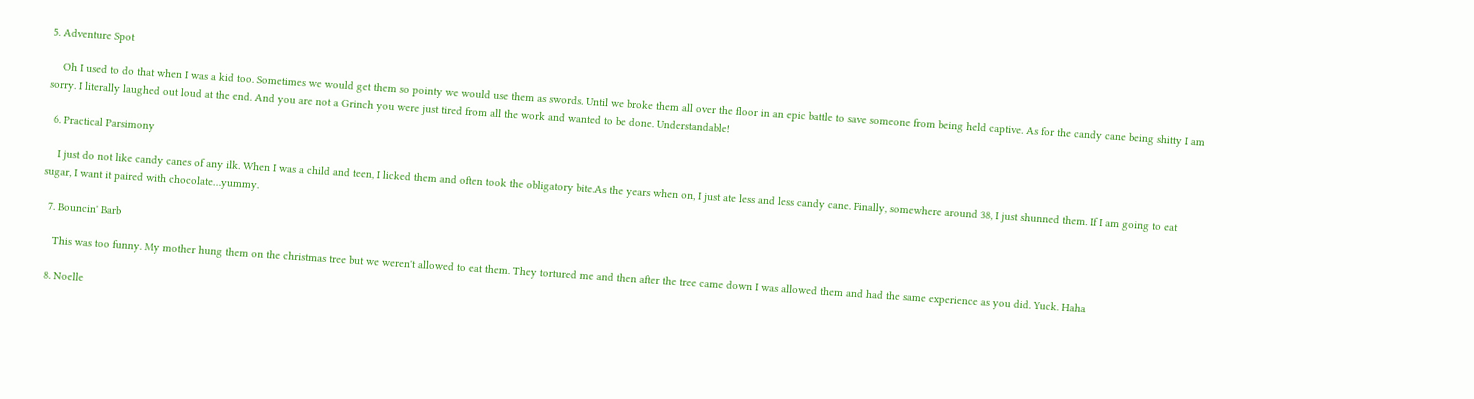5. Adventure Spot

    Oh I used to do that when I was a kid too. Sometimes we would get them so pointy we would use them as swords. Until we broke them all over the floor in an epic battle to save someone from being held captive. As for the candy cane being shitty I am sorry. I literally laughed out loud at the end. And you are not a Grinch you were just tired from all the work and wanted to be done. Understandable!

  6. Practical Parsimony

    I just do not like candy canes of any ilk. When I was a child and teen, I licked them and often took the obligatory bite.As the years when on, I just ate less and less candy cane. Finally, somewhere around 38, I just shunned them. If I am going to eat sugar, I want it paired with chocolate…yummy.

  7. Bouncin' Barb

    This was too funny. My mother hung them on the christmas tree but we weren't allowed to eat them. They tortured me and then after the tree came down I was allowed them and had the same experience as you did. Yuck. Haha

  8. Noelle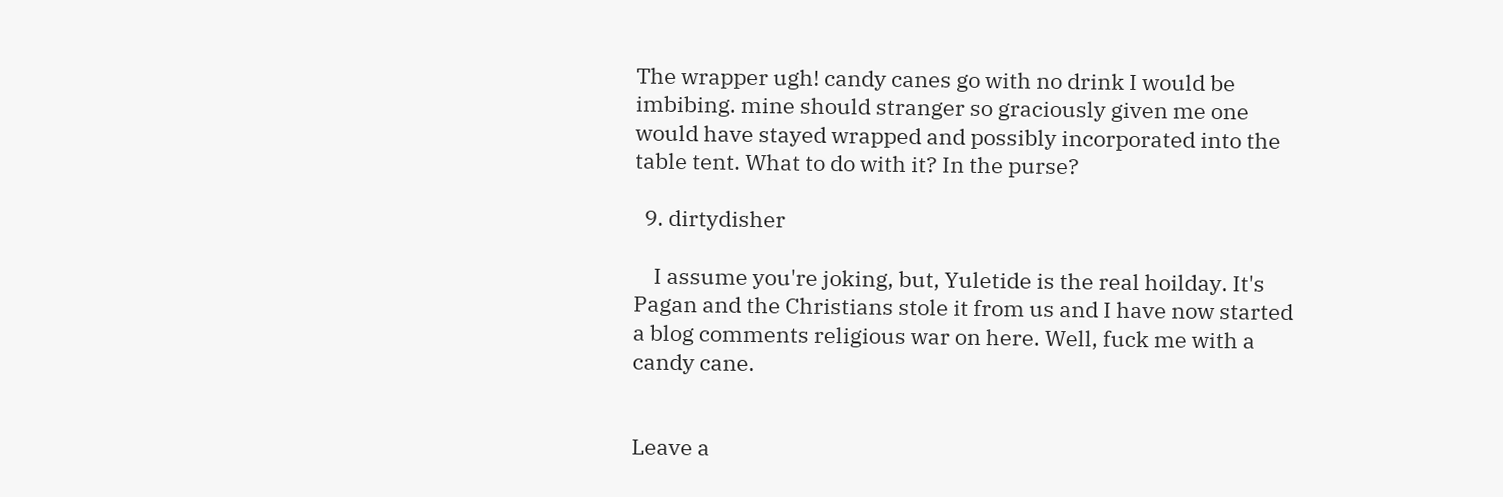The wrapper ugh! candy canes go with no drink I would be imbibing. mine should stranger so graciously given me one would have stayed wrapped and possibly incorporated into the table tent. What to do with it? In the purse?

  9. dirtydisher

    I assume you're joking, but, Yuletide is the real hoilday. It's Pagan and the Christians stole it from us and I have now started a blog comments religious war on here. Well, fuck me with a candy cane.


Leave a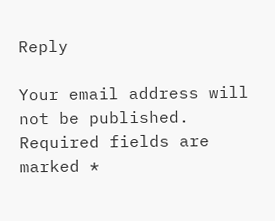Reply

Your email address will not be published. Required fields are marked *